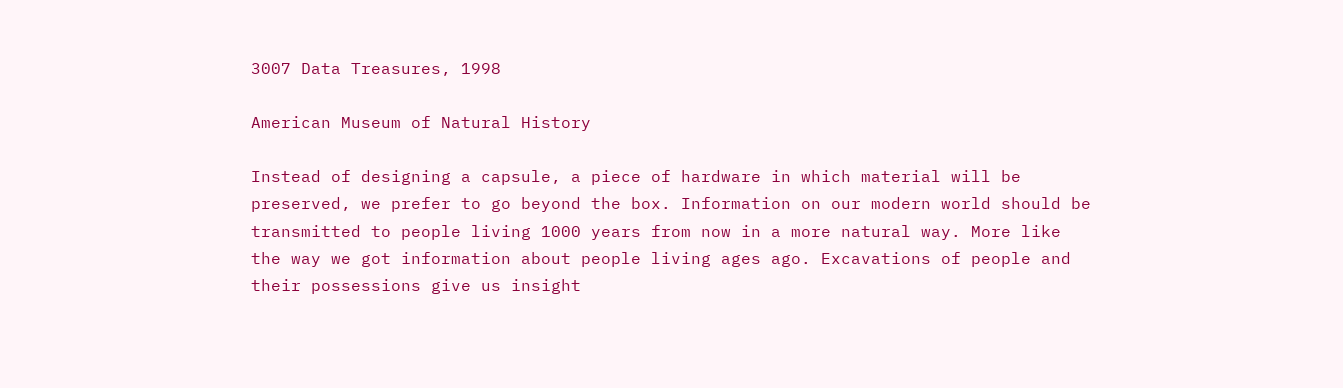3007 Data Treasures, 1998

American Museum of Natural History

Instead of designing a capsule, a piece of hardware in which material will be preserved, we prefer to go beyond the box. Information on our modern world should be transmitted to people living 1000 years from now in a more natural way. More like the way we got information about people living ages ago. Excavations of people and their possessions give us insight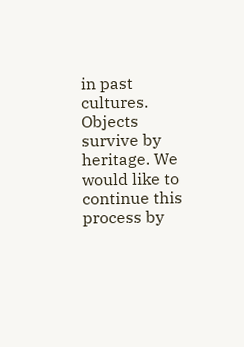in past cultures. Objects survive by heritage. We would like to continue this process by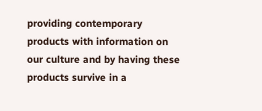providing contemporary products with information on our culture and by having these products survive in a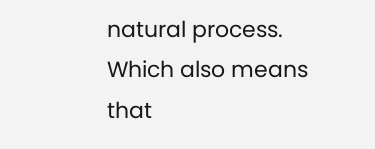natural process. Which also means that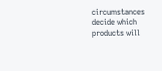circumstances decide which products will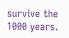survive the 1000 years.